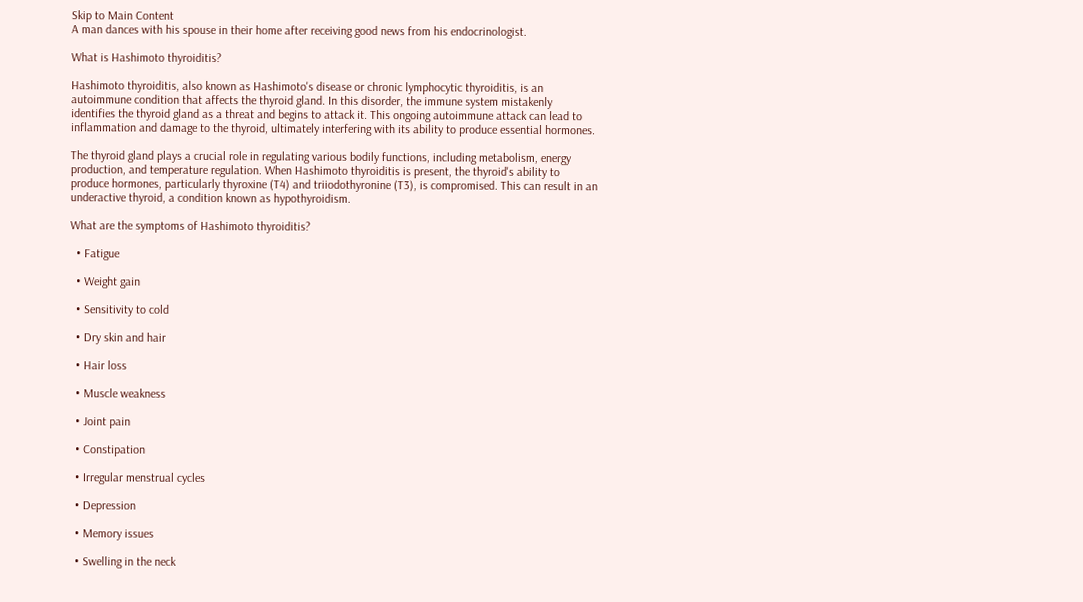Skip to Main Content
A man dances with his spouse in their home after receiving good news from his endocrinologist.

What is Hashimoto thyroiditis?

Hashimoto thyroiditis, also known as Hashimoto's disease or chronic lymphocytic thyroiditis, is an autoimmune condition that affects the thyroid gland. In this disorder, the immune system mistakenly identifies the thyroid gland as a threat and begins to attack it. This ongoing autoimmune attack can lead to inflammation and damage to the thyroid, ultimately interfering with its ability to produce essential hormones.

The thyroid gland plays a crucial role in regulating various bodily functions, including metabolism, energy production, and temperature regulation. When Hashimoto thyroiditis is present, the thyroid's ability to produce hormones, particularly thyroxine (T4) and triiodothyronine (T3), is compromised. This can result in an underactive thyroid, a condition known as hypothyroidism.

What are the symptoms of Hashimoto thyroiditis?

  • Fatigue

  • Weight gain

  • Sensitivity to cold

  • Dry skin and hair

  • Hair loss

  • Muscle weakness

  • Joint pain

  • Constipation

  • Irregular menstrual cycles

  • Depression

  • Memory issues

  • Swelling in the neck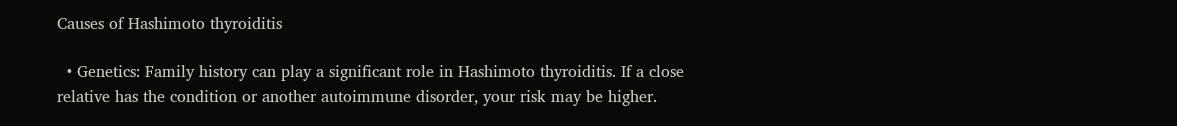Causes of Hashimoto thyroiditis

  • Genetics: Family history can play a significant role in Hashimoto thyroiditis. If a close relative has the condition or another autoimmune disorder, your risk may be higher.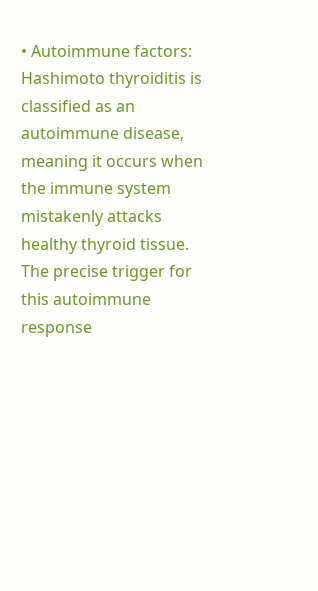• Autoimmune factors: Hashimoto thyroiditis is classified as an autoimmune disease, meaning it occurs when the immune system mistakenly attacks healthy thyroid tissue. The precise trigger for this autoimmune response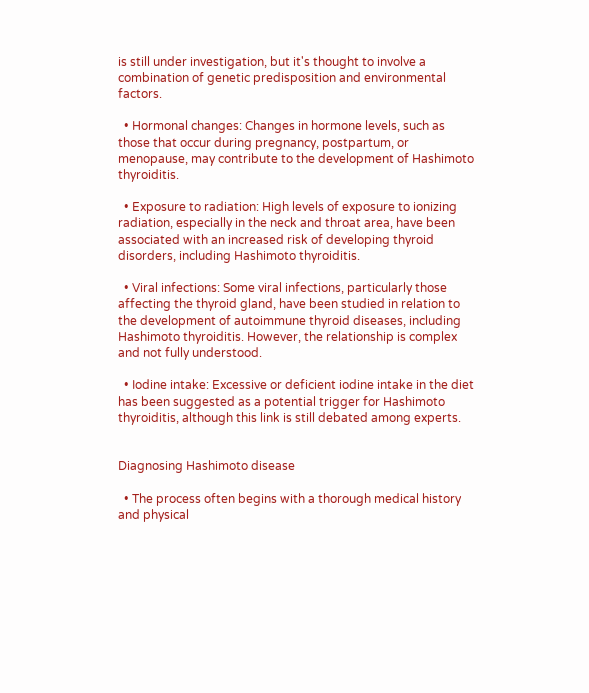is still under investigation, but it's thought to involve a combination of genetic predisposition and environmental factors.

  • Hormonal changes: Changes in hormone levels, such as those that occur during pregnancy, postpartum, or menopause, may contribute to the development of Hashimoto thyroiditis.

  • Exposure to radiation: High levels of exposure to ionizing radiation, especially in the neck and throat area, have been associated with an increased risk of developing thyroid disorders, including Hashimoto thyroiditis.

  • Viral infections: Some viral infections, particularly those affecting the thyroid gland, have been studied in relation to the development of autoimmune thyroid diseases, including Hashimoto thyroiditis. However, the relationship is complex and not fully understood.

  • Iodine intake: Excessive or deficient iodine intake in the diet has been suggested as a potential trigger for Hashimoto thyroiditis, although this link is still debated among experts.


Diagnosing Hashimoto disease

  • The process often begins with a thorough medical history and physical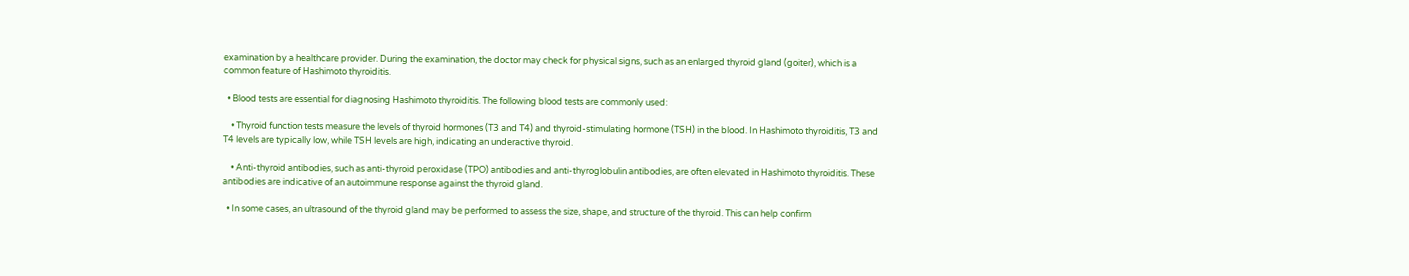examination by a healthcare provider. During the examination, the doctor may check for physical signs, such as an enlarged thyroid gland (goiter), which is a common feature of Hashimoto thyroiditis.

  • Blood tests are essential for diagnosing Hashimoto thyroiditis. The following blood tests are commonly used:

    • Thyroid function tests measure the levels of thyroid hormones (T3 and T4) and thyroid-stimulating hormone (TSH) in the blood. In Hashimoto thyroiditis, T3 and T4 levels are typically low, while TSH levels are high, indicating an underactive thyroid.

    • Anti-thyroid antibodies, such as anti-thyroid peroxidase (TPO) antibodies and anti-thyroglobulin antibodies, are often elevated in Hashimoto thyroiditis. These antibodies are indicative of an autoimmune response against the thyroid gland.

  • In some cases, an ultrasound of the thyroid gland may be performed to assess the size, shape, and structure of the thyroid. This can help confirm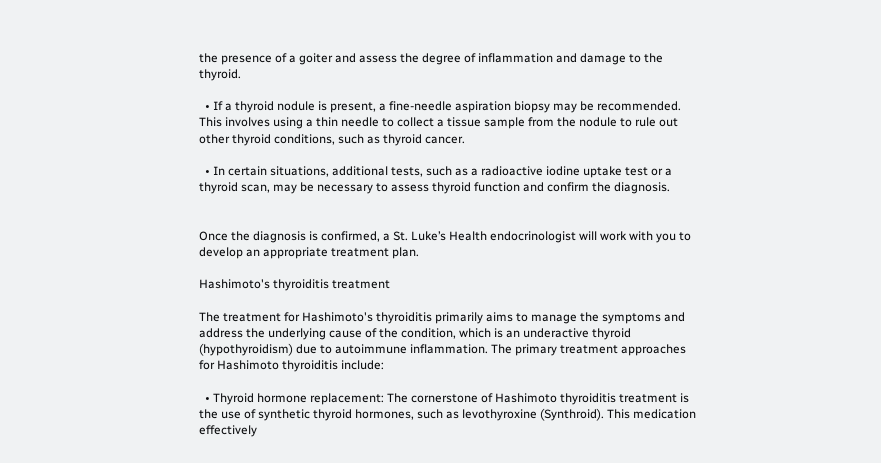the presence of a goiter and assess the degree of inflammation and damage to the thyroid.

  • If a thyroid nodule is present, a fine-needle aspiration biopsy may be recommended. This involves using a thin needle to collect a tissue sample from the nodule to rule out other thyroid conditions, such as thyroid cancer.

  • In certain situations, additional tests, such as a radioactive iodine uptake test or a thyroid scan, may be necessary to assess thyroid function and confirm the diagnosis.


Once the diagnosis is confirmed, a St. Luke’s Health endocrinologist will work with you to develop an appropriate treatment plan.

Hashimoto's thyroiditis treatment

The treatment for Hashimoto's thyroiditis primarily aims to manage the symptoms and address the underlying cause of the condition, which is an underactive thyroid (hypothyroidism) due to autoimmune inflammation. The primary treatment approaches for Hashimoto thyroiditis include:

  • Thyroid hormone replacement: The cornerstone of Hashimoto thyroiditis treatment is the use of synthetic thyroid hormones, such as levothyroxine (Synthroid). This medication effectively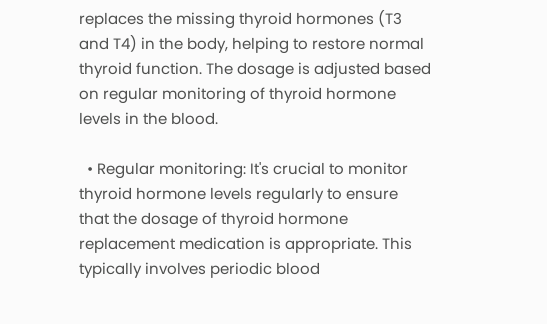replaces the missing thyroid hormones (T3 and T4) in the body, helping to restore normal thyroid function. The dosage is adjusted based on regular monitoring of thyroid hormone levels in the blood.

  • Regular monitoring: It's crucial to monitor thyroid hormone levels regularly to ensure that the dosage of thyroid hormone replacement medication is appropriate. This typically involves periodic blood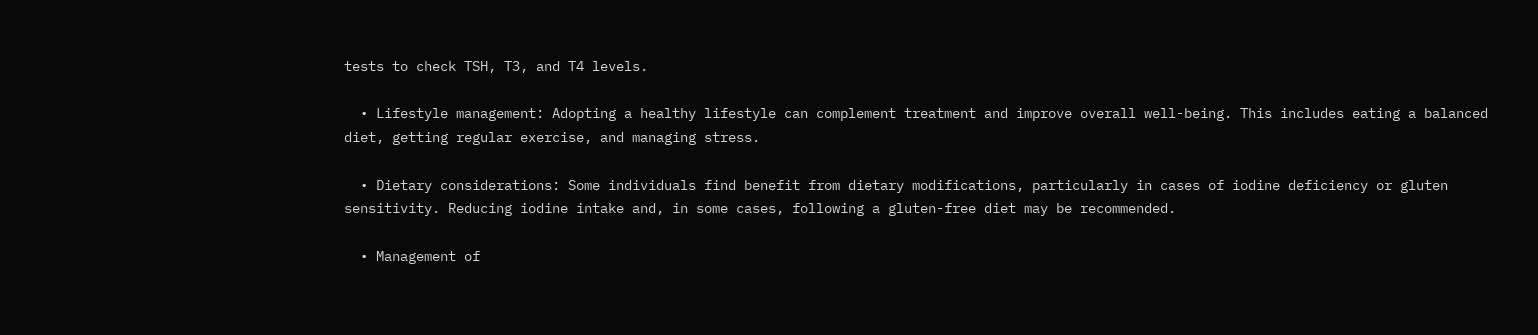tests to check TSH, T3, and T4 levels.

  • Lifestyle management: Adopting a healthy lifestyle can complement treatment and improve overall well-being. This includes eating a balanced diet, getting regular exercise, and managing stress.

  • Dietary considerations: Some individuals find benefit from dietary modifications, particularly in cases of iodine deficiency or gluten sensitivity. Reducing iodine intake and, in some cases, following a gluten-free diet may be recommended.

  • Management of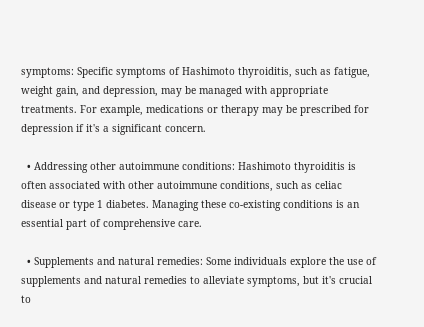symptoms: Specific symptoms of Hashimoto thyroiditis, such as fatigue, weight gain, and depression, may be managed with appropriate treatments. For example, medications or therapy may be prescribed for depression if it's a significant concern.

  • Addressing other autoimmune conditions: Hashimoto thyroiditis is often associated with other autoimmune conditions, such as celiac disease or type 1 diabetes. Managing these co-existing conditions is an essential part of comprehensive care.

  • Supplements and natural remedies: Some individuals explore the use of supplements and natural remedies to alleviate symptoms, but it's crucial to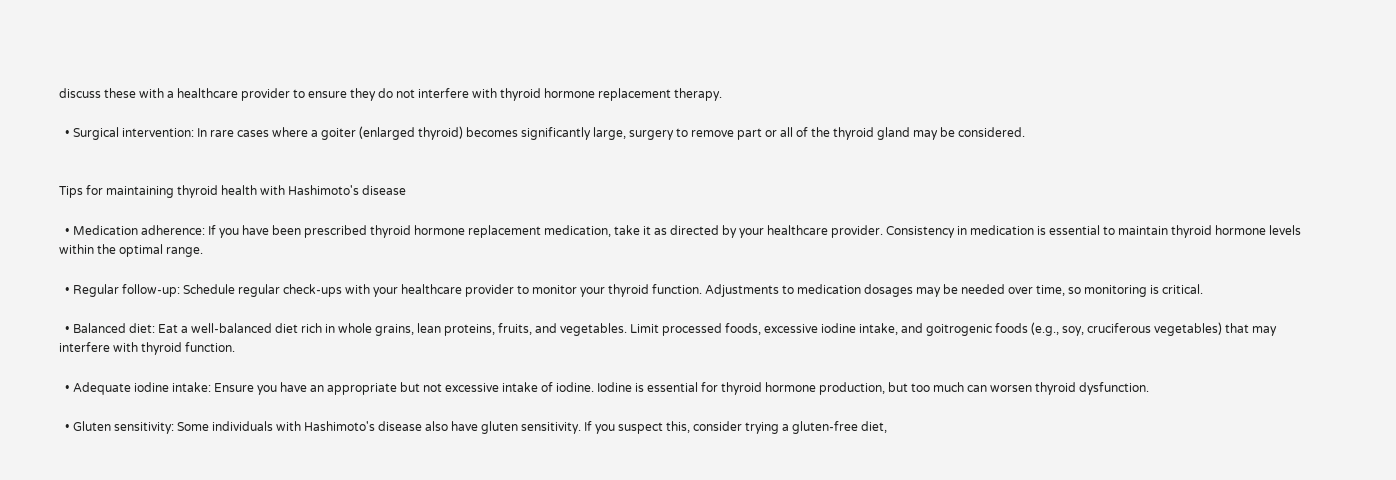discuss these with a healthcare provider to ensure they do not interfere with thyroid hormone replacement therapy.

  • Surgical intervention: In rare cases where a goiter (enlarged thyroid) becomes significantly large, surgery to remove part or all of the thyroid gland may be considered.


Tips for maintaining thyroid health with Hashimoto's disease

  • Medication adherence: If you have been prescribed thyroid hormone replacement medication, take it as directed by your healthcare provider. Consistency in medication is essential to maintain thyroid hormone levels within the optimal range.

  • Regular follow-up: Schedule regular check-ups with your healthcare provider to monitor your thyroid function. Adjustments to medication dosages may be needed over time, so monitoring is critical.

  • Balanced diet: Eat a well-balanced diet rich in whole grains, lean proteins, fruits, and vegetables. Limit processed foods, excessive iodine intake, and goitrogenic foods (e.g., soy, cruciferous vegetables) that may interfere with thyroid function.

  • Adequate iodine intake: Ensure you have an appropriate but not excessive intake of iodine. Iodine is essential for thyroid hormone production, but too much can worsen thyroid dysfunction.

  • Gluten sensitivity: Some individuals with Hashimoto's disease also have gluten sensitivity. If you suspect this, consider trying a gluten-free diet,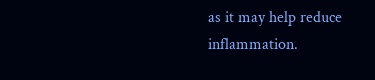as it may help reduce inflammation.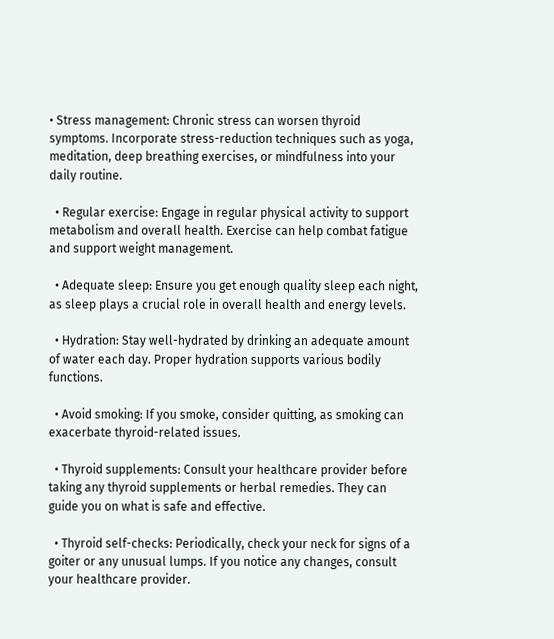• Stress management: Chronic stress can worsen thyroid symptoms. Incorporate stress-reduction techniques such as yoga, meditation, deep breathing exercises, or mindfulness into your daily routine.

  • Regular exercise: Engage in regular physical activity to support metabolism and overall health. Exercise can help combat fatigue and support weight management.

  • Adequate sleep: Ensure you get enough quality sleep each night, as sleep plays a crucial role in overall health and energy levels.

  • Hydration: Stay well-hydrated by drinking an adequate amount of water each day. Proper hydration supports various bodily functions.

  • Avoid smoking: If you smoke, consider quitting, as smoking can exacerbate thyroid-related issues.

  • Thyroid supplements: Consult your healthcare provider before taking any thyroid supplements or herbal remedies. They can guide you on what is safe and effective.

  • Thyroid self-checks: Periodically, check your neck for signs of a goiter or any unusual lumps. If you notice any changes, consult your healthcare provider.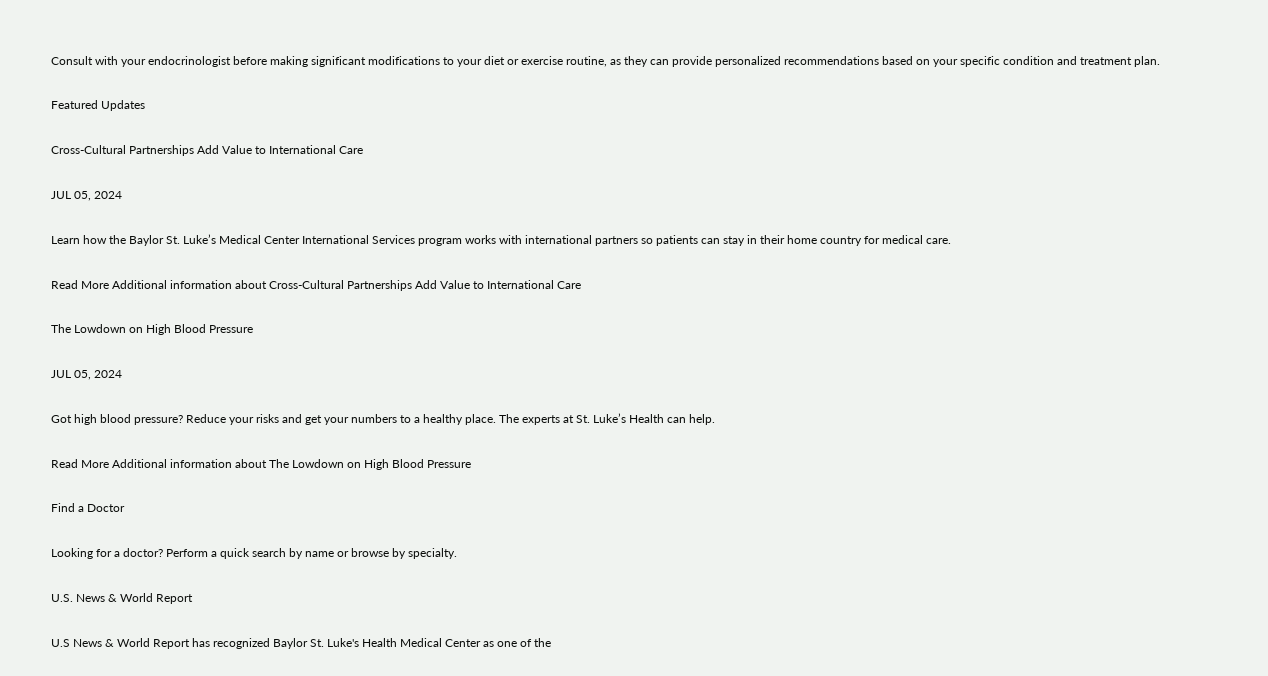Consult with your endocrinologist before making significant modifications to your diet or exercise routine, as they can provide personalized recommendations based on your specific condition and treatment plan.

Featured Updates

Cross-Cultural Partnerships Add Value to International Care

JUL 05, 2024

Learn how the Baylor St. Luke’s Medical Center International Services program works with international partners so patients can stay in their home country for medical care.

Read More Additional information about Cross-Cultural Partnerships Add Value to International Care

The Lowdown on High Blood Pressure

JUL 05, 2024

Got high blood pressure? Reduce your risks and get your numbers to a healthy place. The experts at St. Luke’s Health can help.

Read More Additional information about The Lowdown on High Blood Pressure

Find a Doctor

Looking for a doctor? Perform a quick search by name or browse by specialty.

U.S. News & World Report

U.S News & World Report has recognized Baylor St. Luke's Health Medical Center as one of the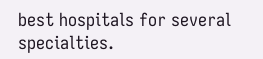best hospitals for several specialties.